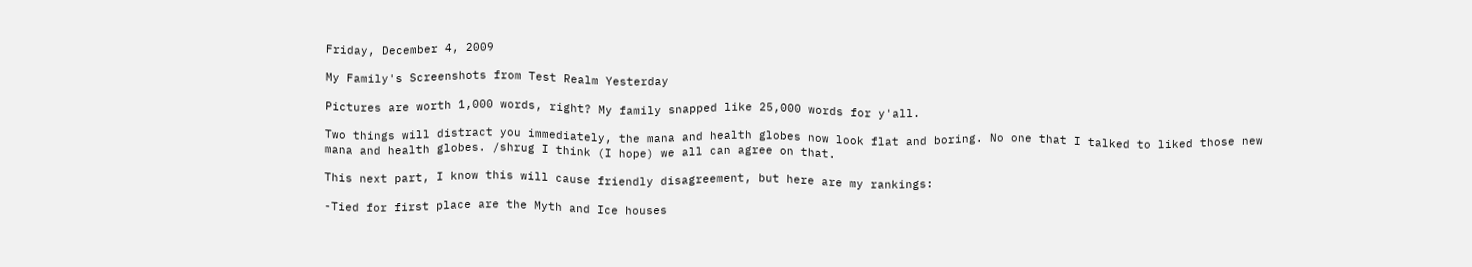Friday, December 4, 2009

My Family's Screenshots from Test Realm Yesterday

Pictures are worth 1,000 words, right? My family snapped like 25,000 words for y'all.

Two things will distract you immediately, the mana and health globes now look flat and boring. No one that I talked to liked those new mana and health globes. /shrug I think (I hope) we all can agree on that.

This next part, I know this will cause friendly disagreement, but here are my rankings:

-Tied for first place are the Myth and Ice houses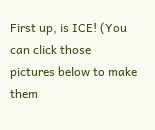First up, is ICE! (You can click those pictures below to make them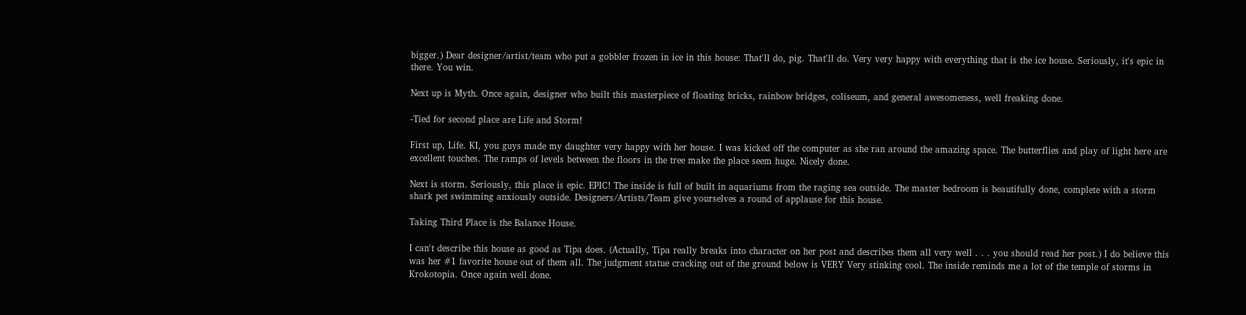bigger.) Dear designer/artist/team who put a gobbler frozen in ice in this house: That'll do, pig. That'll do. Very very happy with everything that is the ice house. Seriously, it's epic in there. You win.

Next up is Myth. Once again, designer who built this masterpiece of floating bricks, rainbow bridges, coliseum, and general awesomeness, well freaking done.

-Tied for second place are Life and Storm!

First up, Life. KI, you guys made my daughter very happy with her house. I was kicked off the computer as she ran around the amazing space. The butterflies and play of light here are excellent touches. The ramps of levels between the floors in the tree make the place seem huge. Nicely done.

Next is storm. Seriously, this place is epic. EPIC! The inside is full of built in aquariums from the raging sea outside. The master bedroom is beautifully done, complete with a storm shark pet swimming anxiously outside. Designers/Artists/Team give yourselves a round of applause for this house.

Taking Third Place is the Balance House.

I can't describe this house as good as Tipa does. (Actually, Tipa really breaks into character on her post and describes them all very well . . . you should read her post.) I do believe this was her #1 favorite house out of them all. The judgment statue cracking out of the ground below is VERY Very stinking cool. The inside reminds me a lot of the temple of storms in Krokotopia. Once again well done.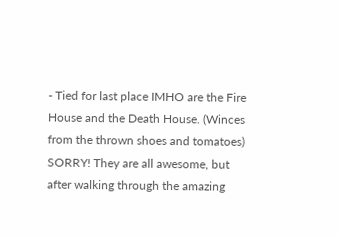- Tied for last place IMHO are the Fire House and the Death House. (Winces from the thrown shoes and tomatoes) SORRY! They are all awesome, but after walking through the amazing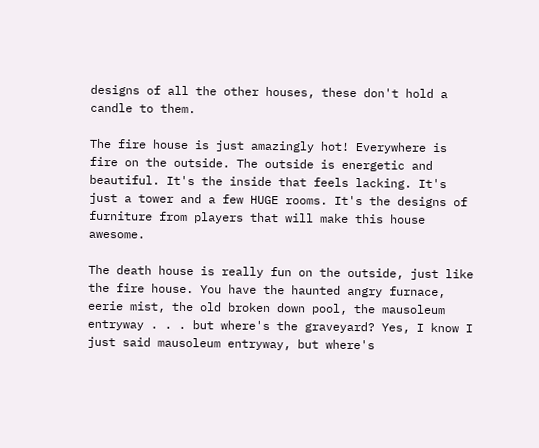designs of all the other houses, these don't hold a candle to them.

The fire house is just amazingly hot! Everywhere is fire on the outside. The outside is energetic and beautiful. It's the inside that feels lacking. It's just a tower and a few HUGE rooms. It's the designs of furniture from players that will make this house awesome.

The death house is really fun on the outside, just like the fire house. You have the haunted angry furnace, eerie mist, the old broken down pool, the mausoleum entryway . . . but where's the graveyard? Yes, I know I just said mausoleum entryway, but where's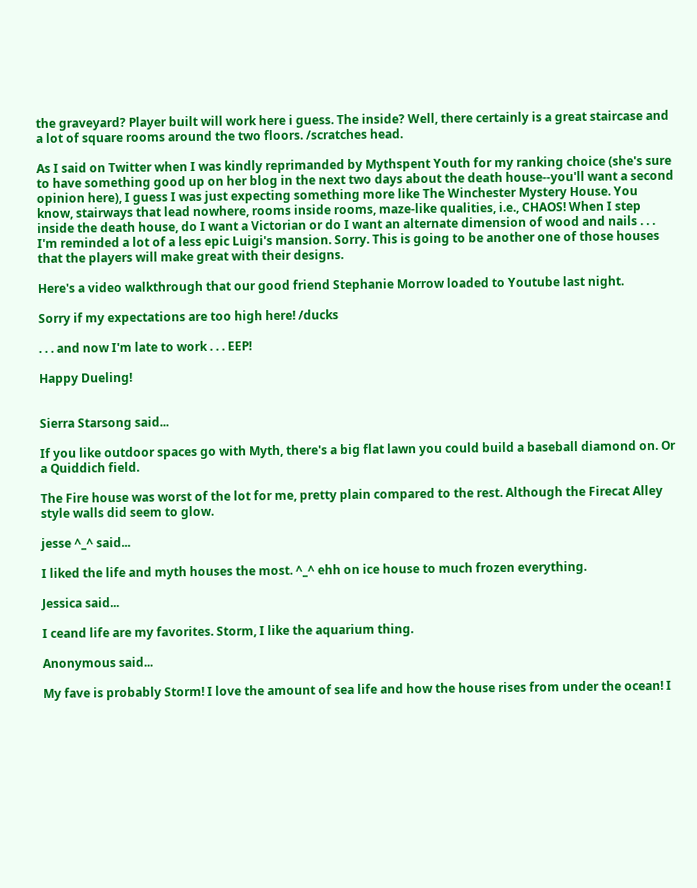the graveyard? Player built will work here i guess. The inside? Well, there certainly is a great staircase and a lot of square rooms around the two floors. /scratches head.

As I said on Twitter when I was kindly reprimanded by Mythspent Youth for my ranking choice (she's sure to have something good up on her blog in the next two days about the death house--you'll want a second opinion here), I guess I was just expecting something more like The Winchester Mystery House. You know, stairways that lead nowhere, rooms inside rooms, maze-like qualities, i.e., CHAOS! When I step inside the death house, do I want a Victorian or do I want an alternate dimension of wood and nails . . . I'm reminded a lot of a less epic Luigi's mansion. Sorry. This is going to be another one of those houses that the players will make great with their designs.

Here's a video walkthrough that our good friend Stephanie Morrow loaded to Youtube last night.

Sorry if my expectations are too high here! /ducks

. . . and now I'm late to work . . . EEP!

Happy Dueling!


Sierra Starsong said...

If you like outdoor spaces go with Myth, there's a big flat lawn you could build a baseball diamond on. Or a Quiddich field.

The Fire house was worst of the lot for me, pretty plain compared to the rest. Although the Firecat Alley style walls did seem to glow.

jesse ^_^ said...

I liked the life and myth houses the most. ^_^ ehh on ice house to much frozen everything.

Jessica said...

I ceand life are my favorites. Storm, I like the aquarium thing.

Anonymous said...

My fave is probably Storm! I love the amount of sea life and how the house rises from under the ocean! I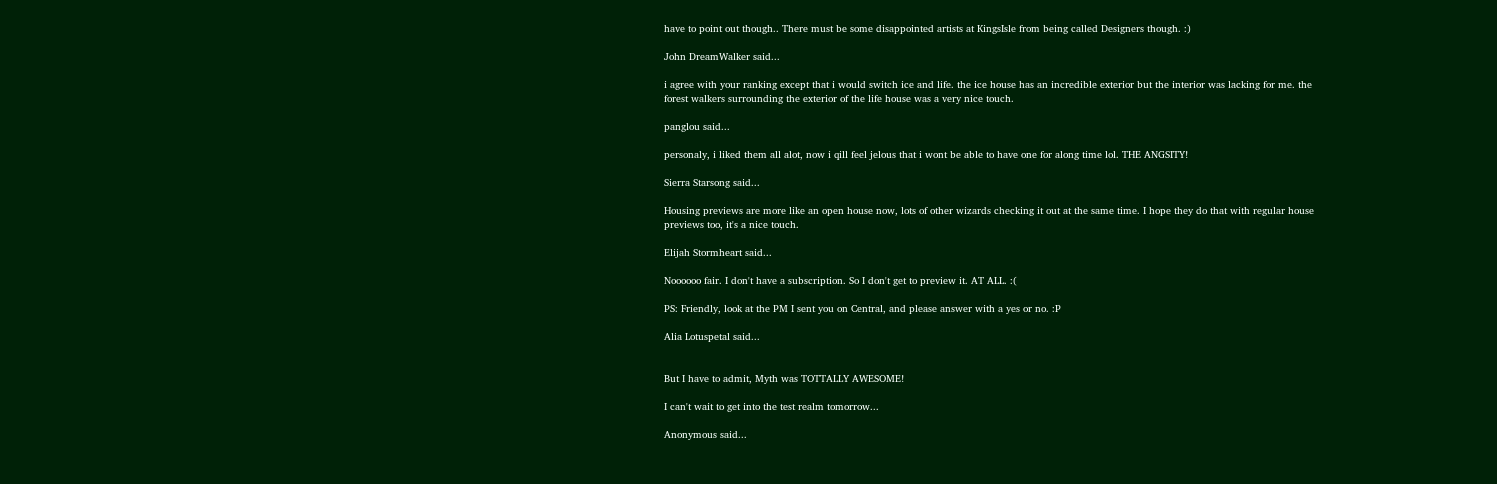have to point out though.. There must be some disappointed artists at KingsIsle from being called Designers though. :)

John DreamWalker said...

i agree with your ranking except that i would switch ice and life. the ice house has an incredible exterior but the interior was lacking for me. the forest walkers surrounding the exterior of the life house was a very nice touch.

panglou said...

personaly, i liked them all alot, now i qill feel jelous that i wont be able to have one for along time lol. THE ANGSITY!

Sierra Starsong said...

Housing previews are more like an open house now, lots of other wizards checking it out at the same time. I hope they do that with regular house previews too, it's a nice touch.

Elijah Stormheart said...

Noooooo fair. I don't have a subscription. So I don't get to preview it. AT ALL. :(

PS: Friendly, look at the PM I sent you on Central, and please answer with a yes or no. :P

Alia Lotuspetal said...


But I have to admit, Myth was TOTTALLY AWESOME!

I can't wait to get into the test realm tomorrow...

Anonymous said...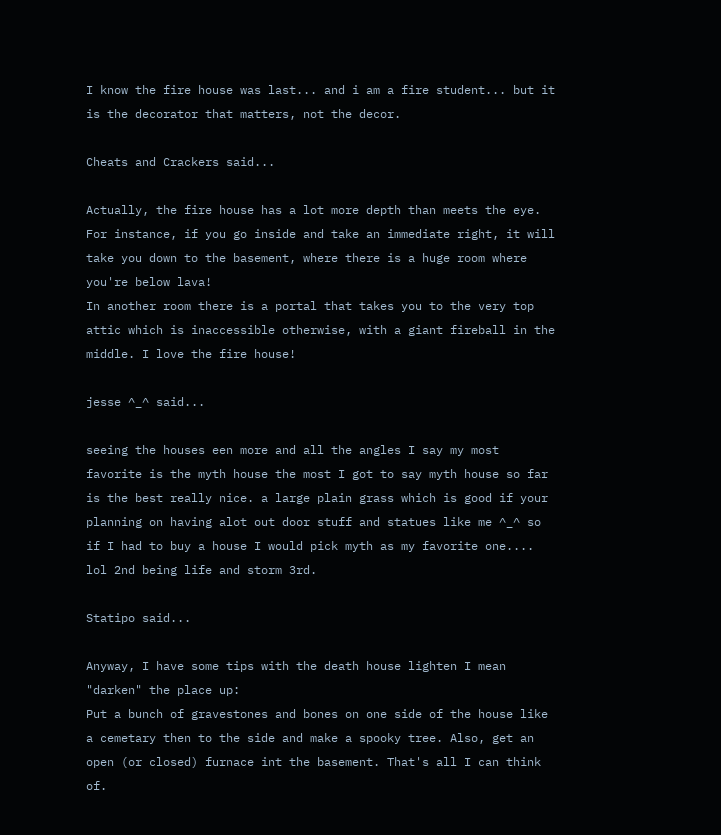I know the fire house was last... and i am a fire student... but it is the decorator that matters, not the decor.

Cheats and Crackers said...

Actually, the fire house has a lot more depth than meets the eye. For instance, if you go inside and take an immediate right, it will take you down to the basement, where there is a huge room where you're below lava!
In another room there is a portal that takes you to the very top attic which is inaccessible otherwise, with a giant fireball in the middle. I love the fire house!

jesse ^_^ said...

seeing the houses een more and all the angles I say my most favorite is the myth house the most I got to say myth house so far is the best really nice. a large plain grass which is good if your planning on having alot out door stuff and statues like me ^_^ so if I had to buy a house I would pick myth as my favorite one.... lol 2nd being life and storm 3rd.

Statipo said...

Anyway, I have some tips with the death house lighten I mean "darken" the place up:
Put a bunch of gravestones and bones on one side of the house like a cemetary then to the side and make a spooky tree. Also, get an open (or closed) furnace int the basement. That's all I can think of.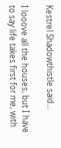Kestrel Shadowthistle said...

I looove all the houses, but I have to say life takes first for me, with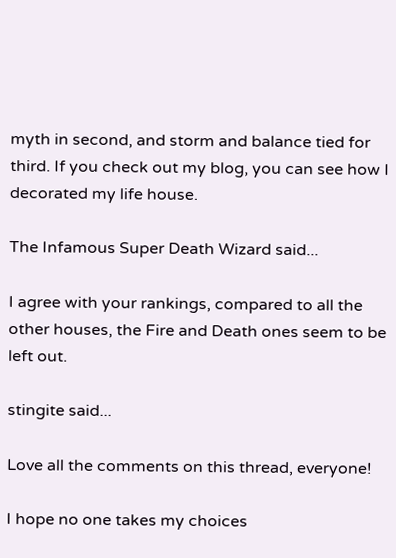myth in second, and storm and balance tied for third. If you check out my blog, you can see how I decorated my life house.

The Infamous Super Death Wizard said...

I agree with your rankings, compared to all the other houses, the Fire and Death ones seem to be left out.

stingite said...

Love all the comments on this thread, everyone!

I hope no one takes my choices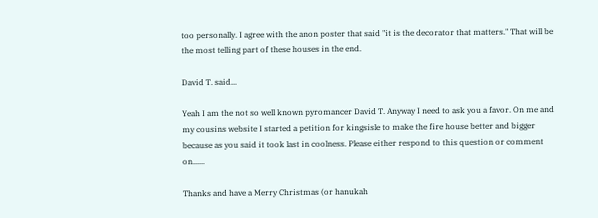too personally. I agree with the anon poster that said "it is the decorator that matters." That will be the most telling part of these houses in the end.

David T. said...

Yeah I am the not so well known pyromancer David T. Anyway I need to ask you a favor. On me and my cousins website I started a petition for kingsisle to make the fire house better and bigger because as you said it took last in coolness. Please either respond to this question or comment on......

Thanks and have a Merry Christmas (or hanukah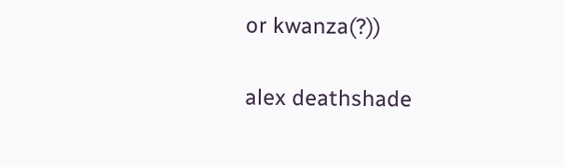or kwanza(?))

alex deathshade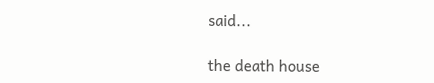said...

the death house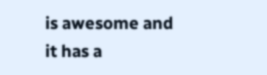is awesome and it has a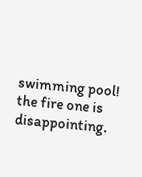swimming pool!
the fire one is disappointing.